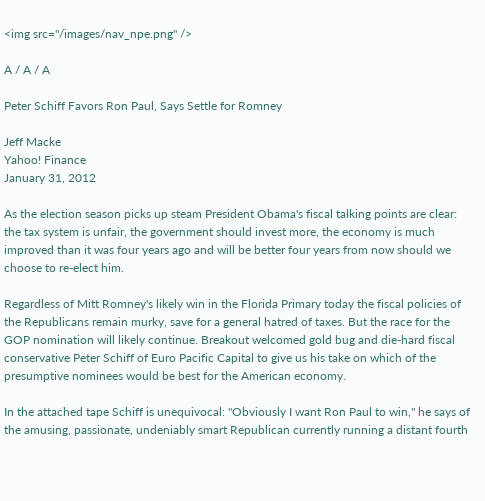<img src="/images/nav_npe.png" />

A / A / A

Peter Schiff Favors Ron Paul, Says Settle for Romney

Jeff Macke
Yahoo! Finance
January 31, 2012

As the election season picks up steam President Obama's fiscal talking points are clear: the tax system is unfair, the government should invest more, the economy is much improved than it was four years ago and will be better four years from now should we choose to re-elect him.

Regardless of Mitt Romney's likely win in the Florida Primary today the fiscal policies of the Republicans remain murky, save for a general hatred of taxes. But the race for the GOP nomination will likely continue. Breakout welcomed gold bug and die-hard fiscal conservative Peter Schiff of Euro Pacific Capital to give us his take on which of the presumptive nominees would be best for the American economy.

In the attached tape Schiff is unequivocal: "Obviously I want Ron Paul to win," he says of the amusing, passionate, undeniably smart Republican currently running a distant fourth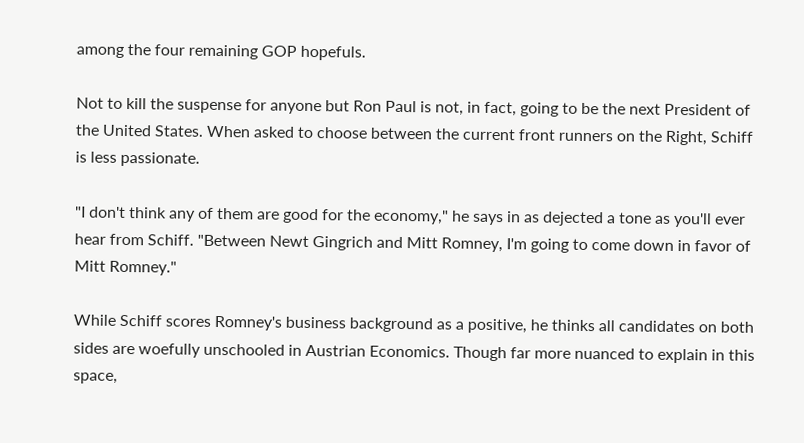among the four remaining GOP hopefuls.

Not to kill the suspense for anyone but Ron Paul is not, in fact, going to be the next President of the United States. When asked to choose between the current front runners on the Right, Schiff is less passionate.

"I don't think any of them are good for the economy," he says in as dejected a tone as you'll ever hear from Schiff. "Between Newt Gingrich and Mitt Romney, I'm going to come down in favor of Mitt Romney."

While Schiff scores Romney's business background as a positive, he thinks all candidates on both sides are woefully unschooled in Austrian Economics. Though far more nuanced to explain in this space,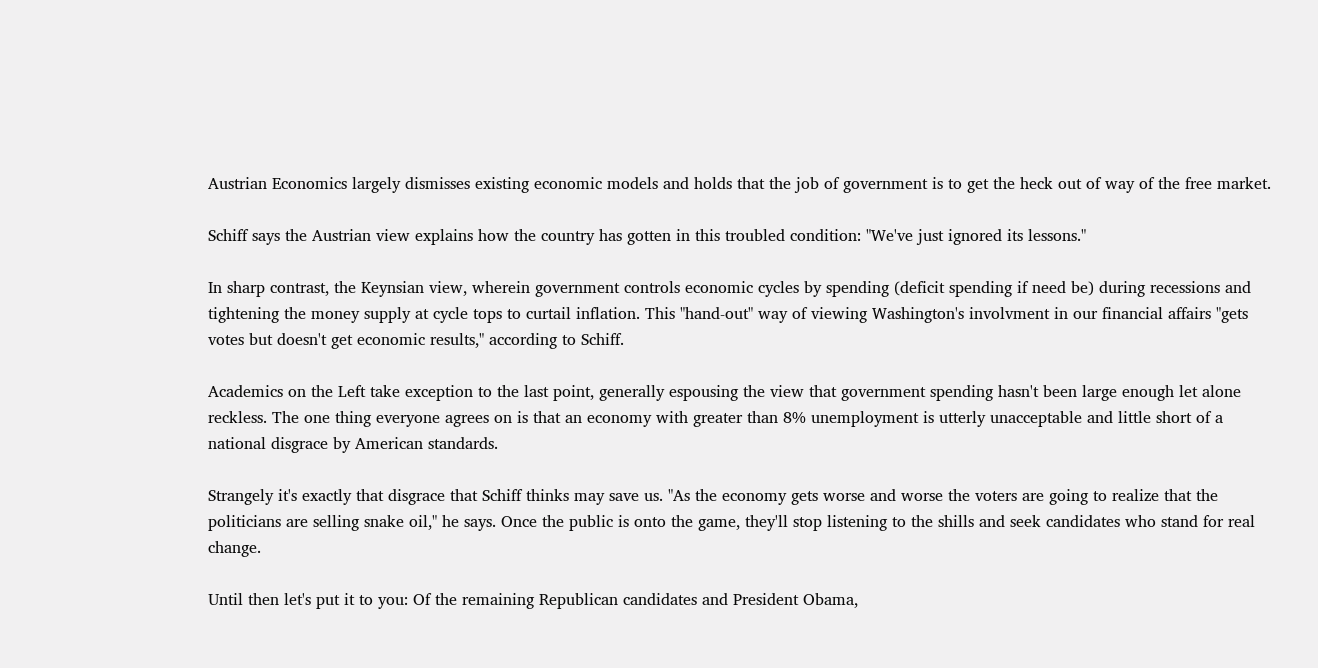Austrian Economics largely dismisses existing economic models and holds that the job of government is to get the heck out of way of the free market.

Schiff says the Austrian view explains how the country has gotten in this troubled condition: "We've just ignored its lessons."

In sharp contrast, the Keynsian view, wherein government controls economic cycles by spending (deficit spending if need be) during recessions and tightening the money supply at cycle tops to curtail inflation. This "hand-out" way of viewing Washington's involvment in our financial affairs "gets votes but doesn't get economic results," according to Schiff.

Academics on the Left take exception to the last point, generally espousing the view that government spending hasn't been large enough let alone reckless. The one thing everyone agrees on is that an economy with greater than 8% unemployment is utterly unacceptable and little short of a national disgrace by American standards.

Strangely it's exactly that disgrace that Schiff thinks may save us. "As the economy gets worse and worse the voters are going to realize that the politicians are selling snake oil," he says. Once the public is onto the game, they'll stop listening to the shills and seek candidates who stand for real change.

Until then let's put it to you: Of the remaining Republican candidates and President Obama,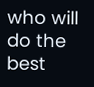who will do the best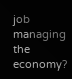job managing the economy?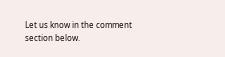Let us know in the comment section below.